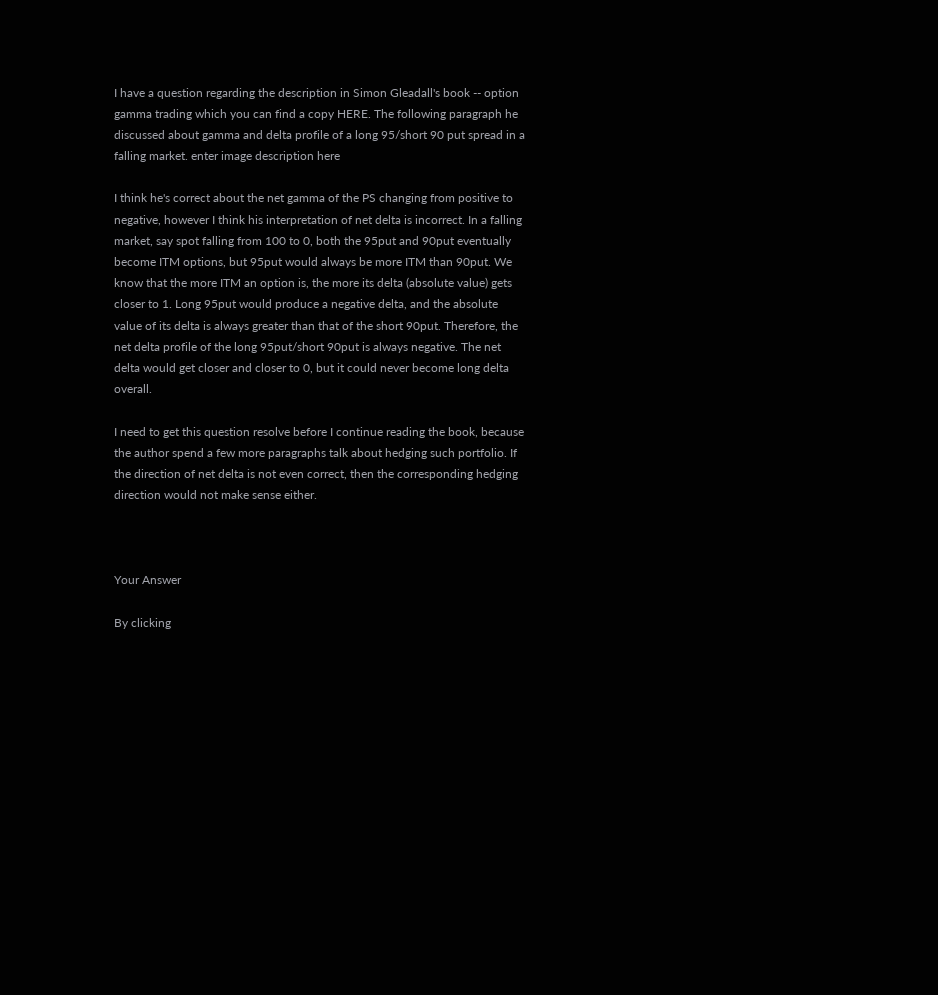I have a question regarding the description in Simon Gleadall's book -- option gamma trading which you can find a copy HERE. The following paragraph he discussed about gamma and delta profile of a long 95/short 90 put spread in a falling market. enter image description here

I think he's correct about the net gamma of the PS changing from positive to negative, however I think his interpretation of net delta is incorrect. In a falling market, say spot falling from 100 to 0, both the 95put and 90put eventually become ITM options, but 95put would always be more ITM than 90put. We know that the more ITM an option is, the more its delta (absolute value) gets closer to 1. Long 95put would produce a negative delta, and the absolute value of its delta is always greater than that of the short 90put. Therefore, the net delta profile of the long 95put/short 90put is always negative. The net delta would get closer and closer to 0, but it could never become long delta overall.

I need to get this question resolve before I continue reading the book, because the author spend a few more paragraphs talk about hedging such portfolio. If the direction of net delta is not even correct, then the corresponding hedging direction would not make sense either.



Your Answer

By clicking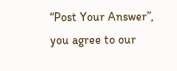“Post Your Answer”, you agree to our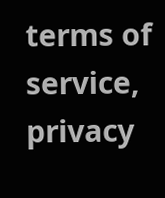terms of service, privacy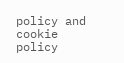policy and cookie policy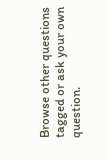Browse other questions tagged or ask your own question.